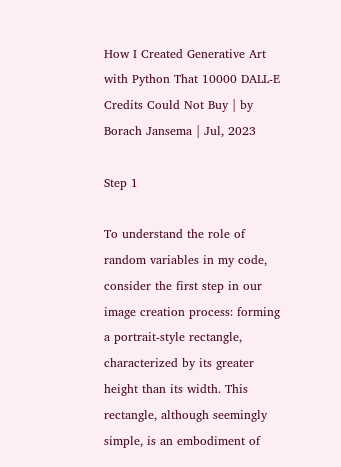How I Created Generative Art with Python That 10000 DALL-E Credits Could Not Buy | by Borach Jansema | Jul, 2023

Step 1

To understand the role of random variables in my code, consider the first step in our image creation process: forming a portrait-style rectangle, characterized by its greater height than its width. This rectangle, although seemingly simple, is an embodiment of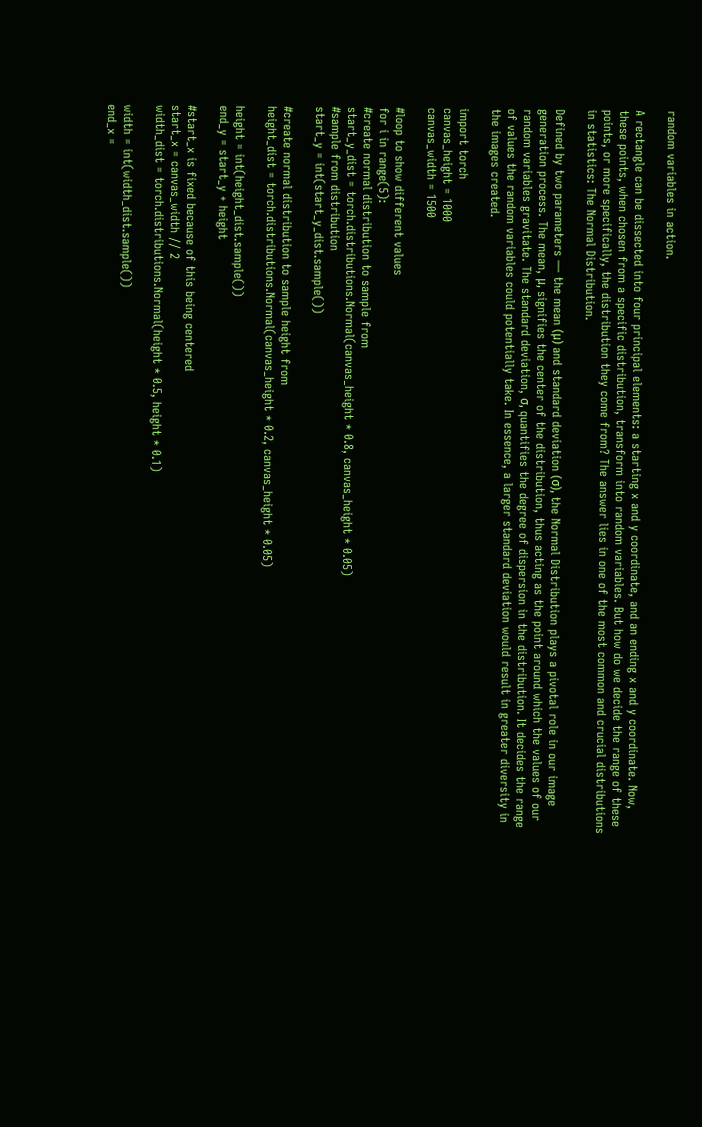random variables in action.

A rectangle can be dissected into four principal elements: a starting x and y coordinate, and an ending x and y coordinate. Now, these points, when chosen from a specific distribution, transform into random variables. But how do we decide the range of these points, or more specifically, the distribution they come from? The answer lies in one of the most common and crucial distributions in statistics: The Normal Distribution.

Defined by two parameters — the mean (μ) and standard deviation (σ), the Normal Distribution plays a pivotal role in our image generation process. The mean, μ, signifies the center of the distribution, thus acting as the point around which the values of our random variables gravitate. The standard deviation, σ, quantifies the degree of dispersion in the distribution. It decides the range of values the random variables could potentially take. In essence, a larger standard deviation would result in greater diversity in the images created.

import torch
canvas_height = 1000
canvas_width = 1500

#loop to show different values
for i in range(5):
#create normal distribution to sample from
start_y_dist = torch.distributions.Normal(canvas_height * 0.8, canvas_height * 0.05)
#sample from distribution
start_y = int(start_y_dist.sample())

#create normal distribution to sample height from
height_dist = torch.distributions.Normal(canvas_height * 0.2, canvas_height * 0.05)

height = int(height_dist.sample())
end_y = start_y + height

#start_x is fixed because of this being centered
start_x = canvas_width // 2
width_dist = torch.distributions.Normal(height * 0.5, height * 0.1)

width = int(width_dist.sample())
end_x =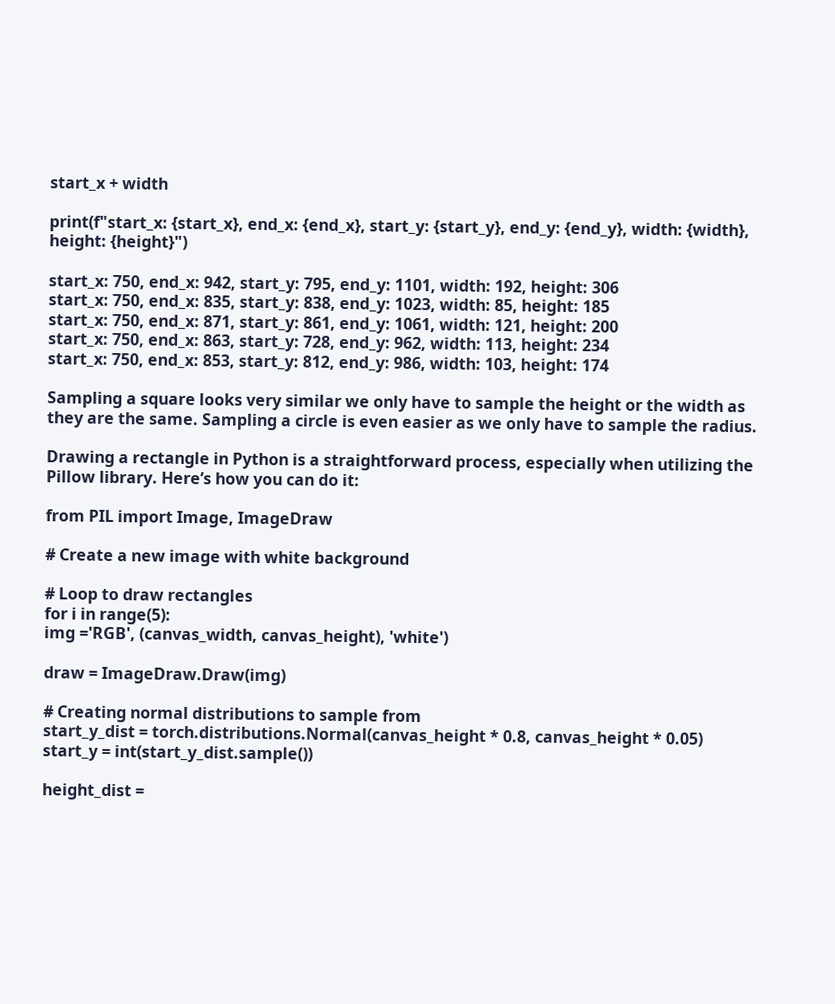start_x + width

print(f"start_x: {start_x}, end_x: {end_x}, start_y: {start_y}, end_y: {end_y}, width: {width}, height: {height}")

start_x: 750, end_x: 942, start_y: 795, end_y: 1101, width: 192, height: 306
start_x: 750, end_x: 835, start_y: 838, end_y: 1023, width: 85, height: 185
start_x: 750, end_x: 871, start_y: 861, end_y: 1061, width: 121, height: 200
start_x: 750, end_x: 863, start_y: 728, end_y: 962, width: 113, height: 234
start_x: 750, end_x: 853, start_y: 812, end_y: 986, width: 103, height: 174

Sampling a square looks very similar we only have to sample the height or the width as they are the same. Sampling a circle is even easier as we only have to sample the radius.

Drawing a rectangle in Python is a straightforward process, especially when utilizing the Pillow library. Here’s how you can do it:

from PIL import Image, ImageDraw

# Create a new image with white background

# Loop to draw rectangles
for i in range(5):
img ='RGB', (canvas_width, canvas_height), 'white')

draw = ImageDraw.Draw(img)

# Creating normal distributions to sample from
start_y_dist = torch.distributions.Normal(canvas_height * 0.8, canvas_height * 0.05)
start_y = int(start_y_dist.sample())

height_dist =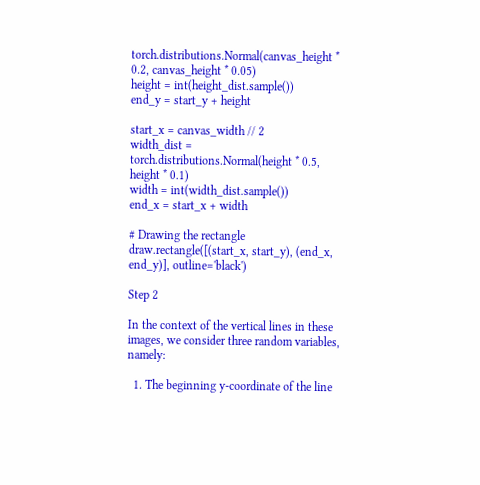torch.distributions.Normal(canvas_height * 0.2, canvas_height * 0.05)
height = int(height_dist.sample())
end_y = start_y + height

start_x = canvas_width // 2
width_dist = torch.distributions.Normal(height * 0.5, height * 0.1)
width = int(width_dist.sample())
end_x = start_x + width

# Drawing the rectangle
draw.rectangle([(start_x, start_y), (end_x, end_y)], outline='black')

Step 2

In the context of the vertical lines in these images, we consider three random variables, namely:

  1. The beginning y-coordinate of the line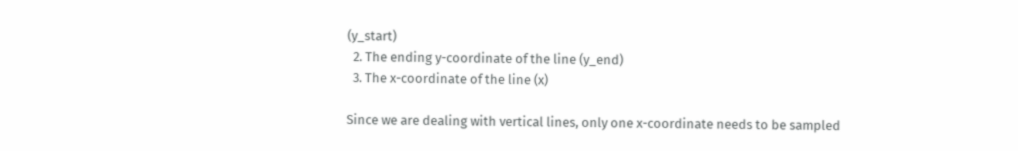(y_start)
  2. The ending y-coordinate of the line (y_end)
  3. The x-coordinate of the line (x)

Since we are dealing with vertical lines, only one x-coordinate needs to be sampled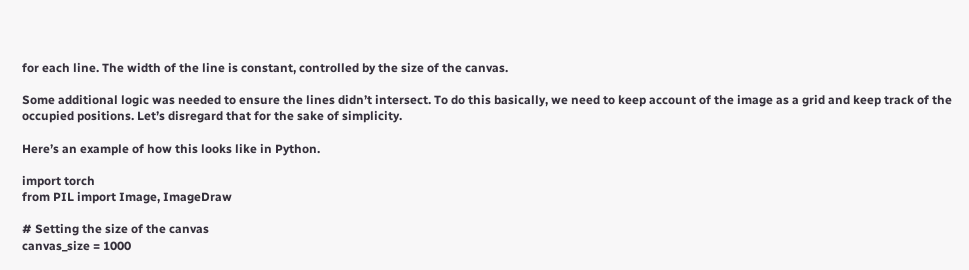for each line. The width of the line is constant, controlled by the size of the canvas.

Some additional logic was needed to ensure the lines didn’t intersect. To do this basically, we need to keep account of the image as a grid and keep track of the occupied positions. Let’s disregard that for the sake of simplicity.

Here’s an example of how this looks like in Python.

import torch
from PIL import Image, ImageDraw

# Setting the size of the canvas
canvas_size = 1000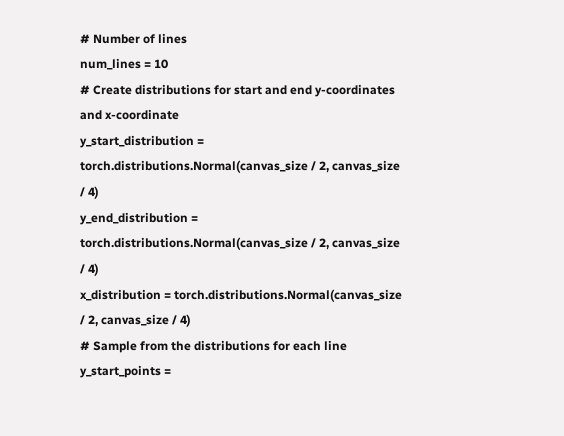# Number of lines
num_lines = 10
# Create distributions for start and end y-coordinates and x-coordinate
y_start_distribution = torch.distributions.Normal(canvas_size / 2, canvas_size / 4)
y_end_distribution = torch.distributions.Normal(canvas_size / 2, canvas_size / 4)
x_distribution = torch.distributions.Normal(canvas_size / 2, canvas_size / 4)
# Sample from the distributions for each line
y_start_points =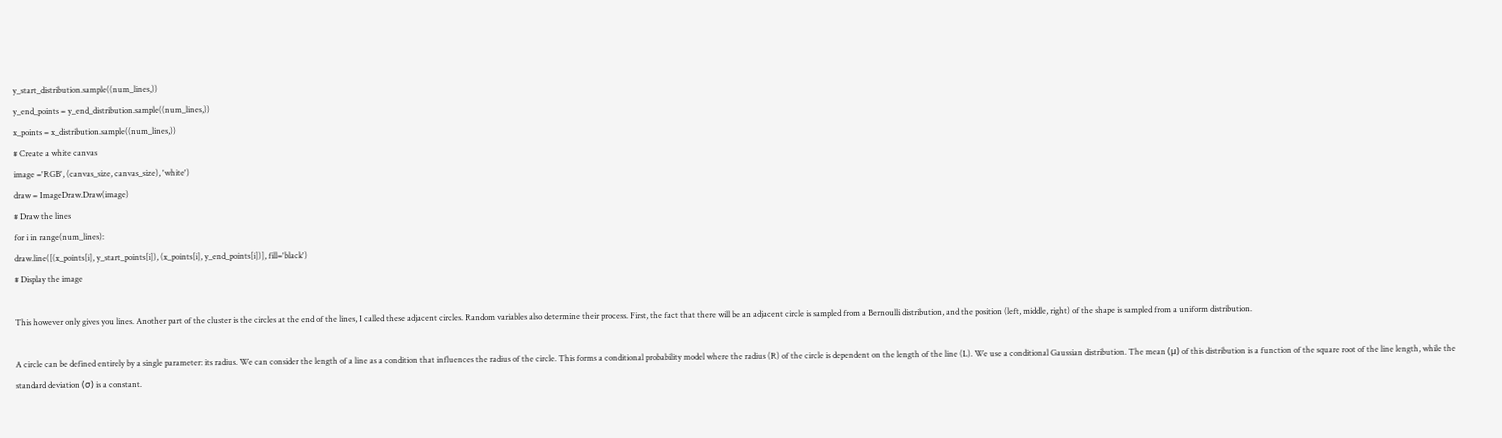y_start_distribution.sample((num_lines,))
y_end_points = y_end_distribution.sample((num_lines,))
x_points = x_distribution.sample((num_lines,))
# Create a white canvas
image ='RGB', (canvas_size, canvas_size), 'white')
draw = ImageDraw.Draw(image)
# Draw the lines
for i in range(num_lines):
draw.line([(x_points[i], y_start_points[i]), (x_points[i], y_end_points[i])], fill='black')
# Display the image

This however only gives you lines. Another part of the cluster is the circles at the end of the lines, I called these adjacent circles. Random variables also determine their process. First, the fact that there will be an adjacent circle is sampled from a Bernoulli distribution, and the position (left, middle, right) of the shape is sampled from a uniform distribution.

A circle can be defined entirely by a single parameter: its radius. We can consider the length of a line as a condition that influences the radius of the circle. This forms a conditional probability model where the radius (R) of the circle is dependent on the length of the line (L). We use a conditional Gaussian distribution. The mean (μ) of this distribution is a function of the square root of the line length, while the standard deviation (σ) is a constant.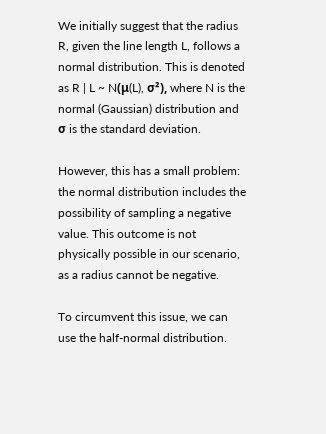We initially suggest that the radius R, given the line length L, follows a normal distribution. This is denoted as R | L ~ N(μ(L), σ²), where N is the normal (Gaussian) distribution and σ is the standard deviation.

However, this has a small problem: the normal distribution includes the possibility of sampling a negative value. This outcome is not physically possible in our scenario, as a radius cannot be negative.

To circumvent this issue, we can use the half-normal distribution.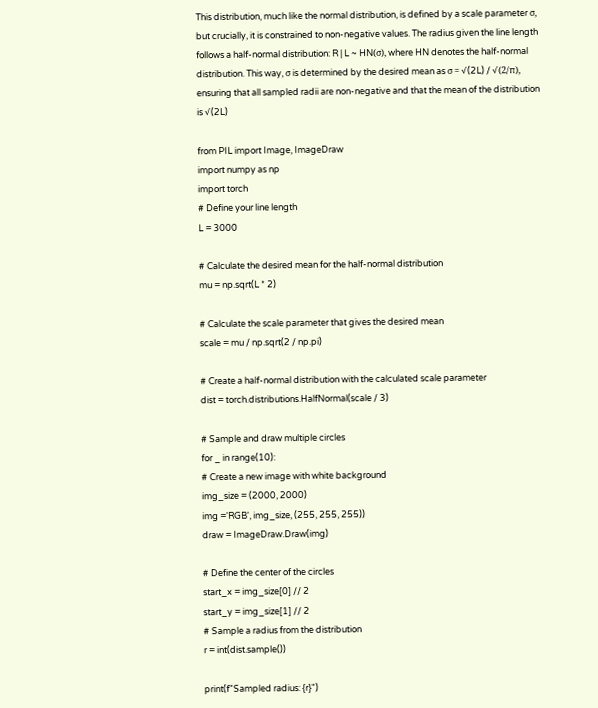This distribution, much like the normal distribution, is defined by a scale parameter σ, but crucially, it is constrained to non-negative values. The radius given the line length follows a half-normal distribution: R | L ~ HN(σ), where HN denotes the half-normal distribution. This way, σ is determined by the desired mean as σ = √(2L) / √(2/π), ensuring that all sampled radii are non-negative and that the mean of the distribution is √(2L)

from PIL import Image, ImageDraw
import numpy as np
import torch
# Define your line length
L = 3000

# Calculate the desired mean for the half-normal distribution
mu = np.sqrt(L * 2)

# Calculate the scale parameter that gives the desired mean
scale = mu / np.sqrt(2 / np.pi)

# Create a half-normal distribution with the calculated scale parameter
dist = torch.distributions.HalfNormal(scale / 3)

# Sample and draw multiple circles
for _ in range(10):
# Create a new image with white background
img_size = (2000, 2000)
img ='RGB', img_size, (255, 255, 255))
draw = ImageDraw.Draw(img)

# Define the center of the circles
start_x = img_size[0] // 2
start_y = img_size[1] // 2
# Sample a radius from the distribution
r = int(dist.sample())

print(f"Sampled radius: {r}")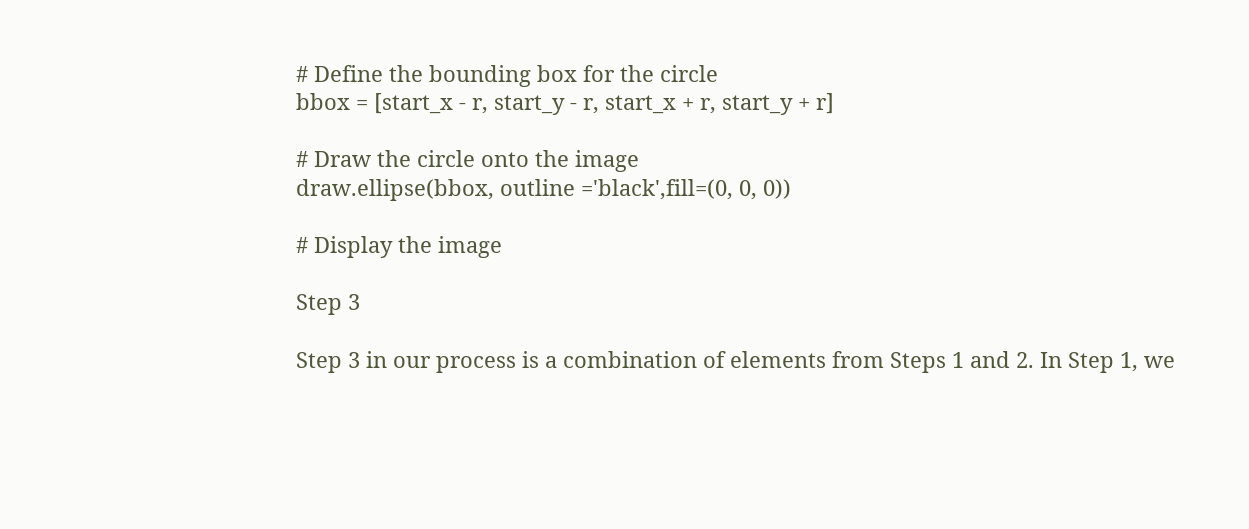# Define the bounding box for the circle
bbox = [start_x - r, start_y - r, start_x + r, start_y + r]

# Draw the circle onto the image
draw.ellipse(bbox, outline ='black',fill=(0, 0, 0))

# Display the image

Step 3

Step 3 in our process is a combination of elements from Steps 1 and 2. In Step 1, we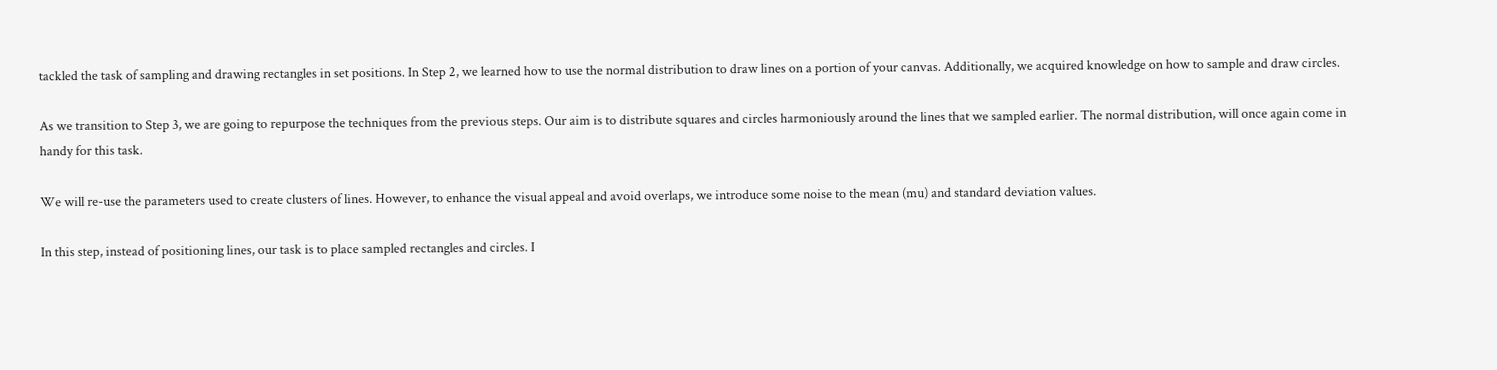tackled the task of sampling and drawing rectangles in set positions. In Step 2, we learned how to use the normal distribution to draw lines on a portion of your canvas. Additionally, we acquired knowledge on how to sample and draw circles.

As we transition to Step 3, we are going to repurpose the techniques from the previous steps. Our aim is to distribute squares and circles harmoniously around the lines that we sampled earlier. The normal distribution, will once again come in handy for this task.

We will re-use the parameters used to create clusters of lines. However, to enhance the visual appeal and avoid overlaps, we introduce some noise to the mean (mu) and standard deviation values.

In this step, instead of positioning lines, our task is to place sampled rectangles and circles. I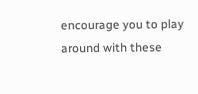encourage you to play around with these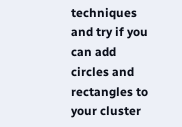techniques and try if you can add circles and rectangles to your cluster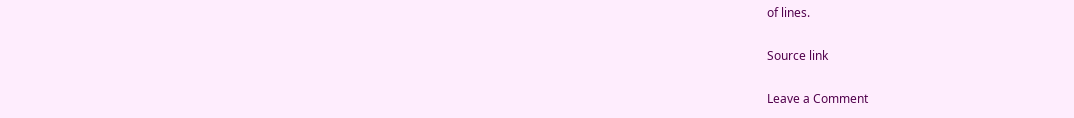of lines.

Source link

Leave a Comment